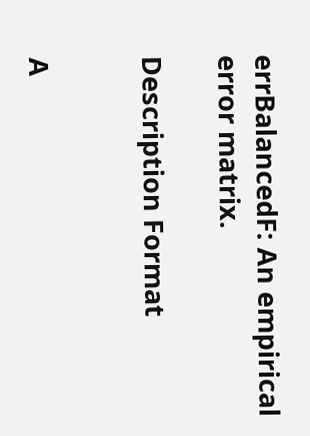errBalancedF: An empirical error matrix.

Description Format


A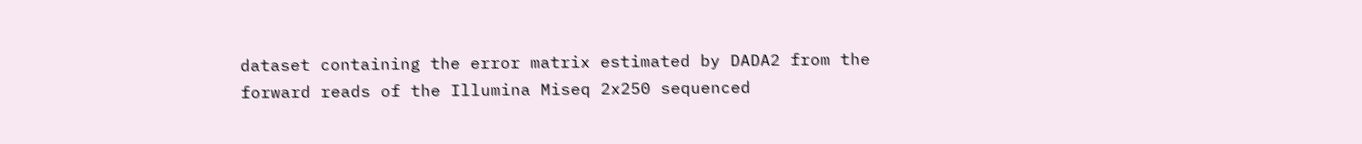dataset containing the error matrix estimated by DADA2 from the forward reads of the Illumina Miseq 2x250 sequenced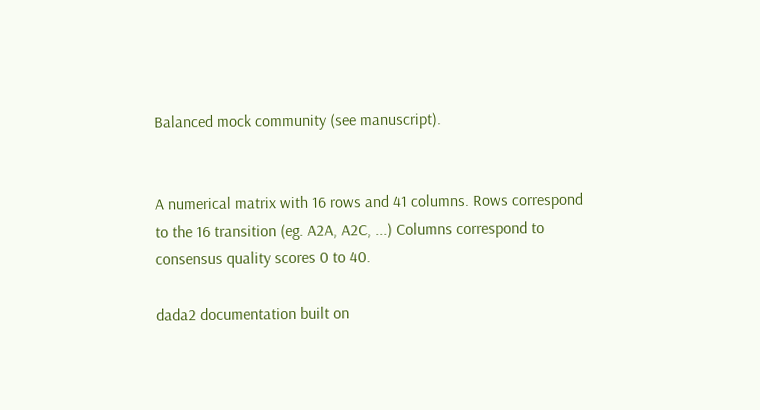Balanced mock community (see manuscript).


A numerical matrix with 16 rows and 41 columns. Rows correspond to the 16 transition (eg. A2A, A2C, ...) Columns correspond to consensus quality scores 0 to 40.

dada2 documentation built on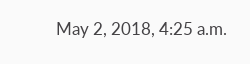May 2, 2018, 4:25 a.m.